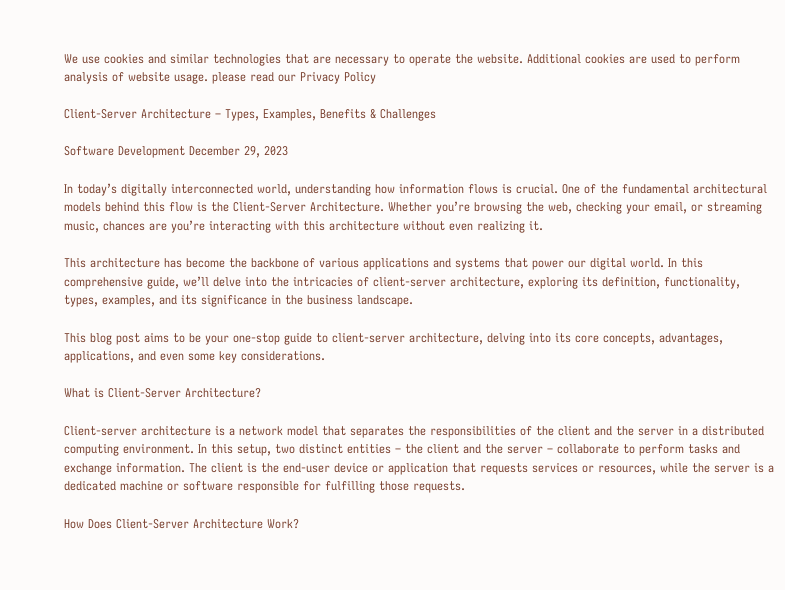We use cookies and similar technologies that are necessary to operate the website. Additional cookies are used to perform analysis of website usage. please read our Privacy Policy

Client-Server Architecture – Types, Examples, Benefits & Challenges

Software Development December 29, 2023

In today’s digitally interconnected world, understanding how information flows is crucial. One of the fundamental architectural models behind this flow is the Client-Server Architecture. Whether you’re browsing the web, checking your email, or streaming music, chances are you’re interacting with this architecture without even realizing it.

This architecture has become the backbone of various applications and systems that power our digital world. In this comprehensive guide, we’ll delve into the intricacies of client-server architecture, exploring its definition, functionality, types, examples, and its significance in the business landscape.

This blog post aims to be your one-stop guide to client-server architecture, delving into its core concepts, advantages, applications, and even some key considerations.

What is Client-Server Architecture?

Client-server architecture is a network model that separates the responsibilities of the client and the server in a distributed computing environment. In this setup, two distinct entities – the client and the server – collaborate to perform tasks and exchange information. The client is the end-user device or application that requests services or resources, while the server is a dedicated machine or software responsible for fulfilling those requests.

How Does Client-Server Architecture Work?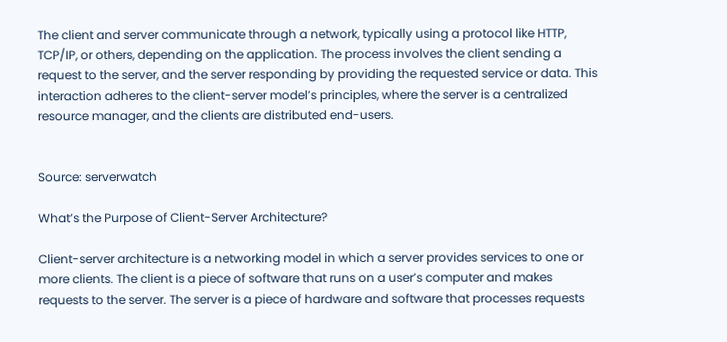The client and server communicate through a network, typically using a protocol like HTTP, TCP/IP, or others, depending on the application. The process involves the client sending a request to the server, and the server responding by providing the requested service or data. This interaction adheres to the client-server model’s principles, where the server is a centralized resource manager, and the clients are distributed end-users.


Source: serverwatch

What’s the Purpose of Client-Server Architecture?

Client-server architecture is a networking model in which a server provides services to one or more clients. The client is a piece of software that runs on a user’s computer and makes requests to the server. The server is a piece of hardware and software that processes requests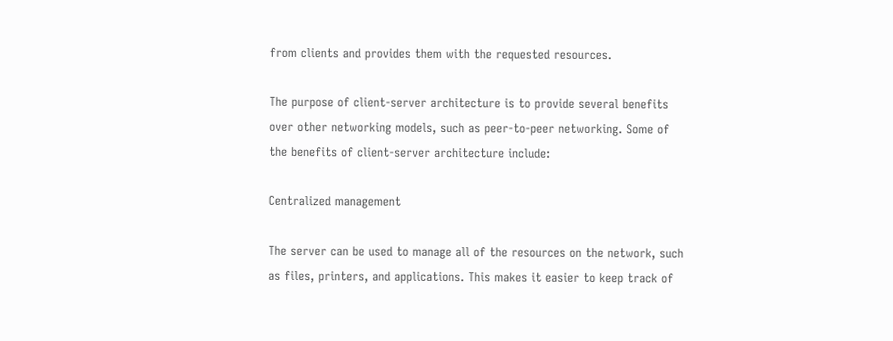from clients and provides them with the requested resources.

The purpose of client-server architecture is to provide several benefits over other networking models, such as peer-to-peer networking. Some of the benefits of client-server architecture include:

Centralized management

The server can be used to manage all of the resources on the network, such as files, printers, and applications. This makes it easier to keep track of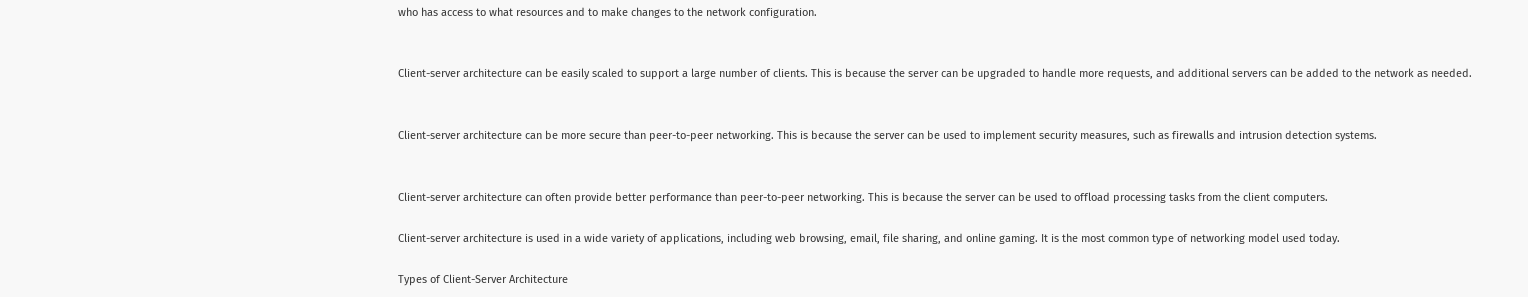who has access to what resources and to make changes to the network configuration.


Client-server architecture can be easily scaled to support a large number of clients. This is because the server can be upgraded to handle more requests, and additional servers can be added to the network as needed.


Client-server architecture can be more secure than peer-to-peer networking. This is because the server can be used to implement security measures, such as firewalls and intrusion detection systems.


Client-server architecture can often provide better performance than peer-to-peer networking. This is because the server can be used to offload processing tasks from the client computers.

Client-server architecture is used in a wide variety of applications, including web browsing, email, file sharing, and online gaming. It is the most common type of networking model used today.

Types of Client-Server Architecture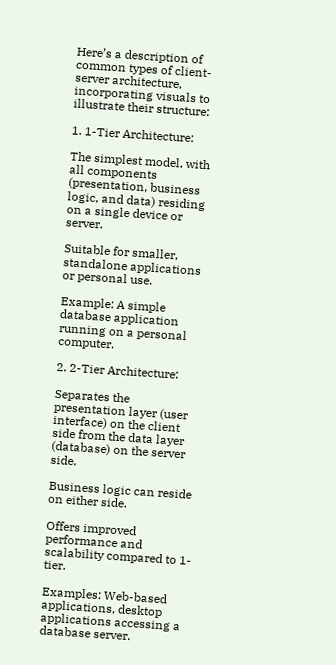Here’s a description of common types of client-server architecture, incorporating visuals to illustrate their structure:

1. 1-Tier Architecture:

The simplest model, with all components (presentation, business logic, and data) residing on a single device or server.

Suitable for smaller, standalone applications or personal use.

Example: A simple database application running on a personal computer.

2. 2-Tier Architecture:

Separates the presentation layer (user interface) on the client side from the data layer (database) on the server side.

Business logic can reside on either side.

Offers improved performance and scalability compared to 1-tier.

Examples: Web-based applications, desktop applications accessing a database server.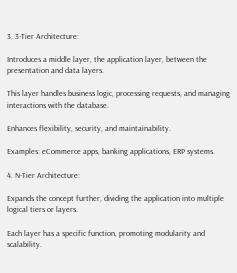3. 3-Tier Architecture:

Introduces a middle layer, the application layer, between the presentation and data layers.

This layer handles business logic, processing requests, and managing interactions with the database.

Enhances flexibility, security, and maintainability.

Examples: eCommerce apps, banking applications, ERP systems.

4. N-Tier Architecture:

Expands the concept further, dividing the application into multiple logical tiers or layers.

Each layer has a specific function, promoting modularity and scalability.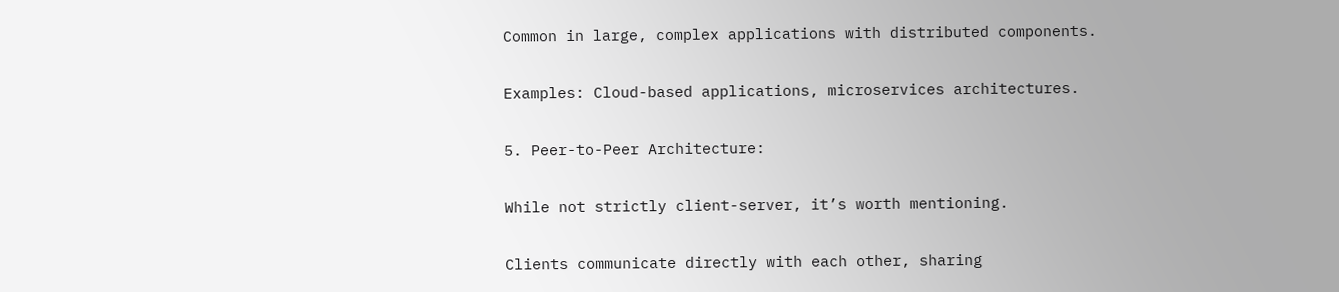Common in large, complex applications with distributed components.

Examples: Cloud-based applications, microservices architectures.

5. Peer-to-Peer Architecture:

While not strictly client-server, it’s worth mentioning.

Clients communicate directly with each other, sharing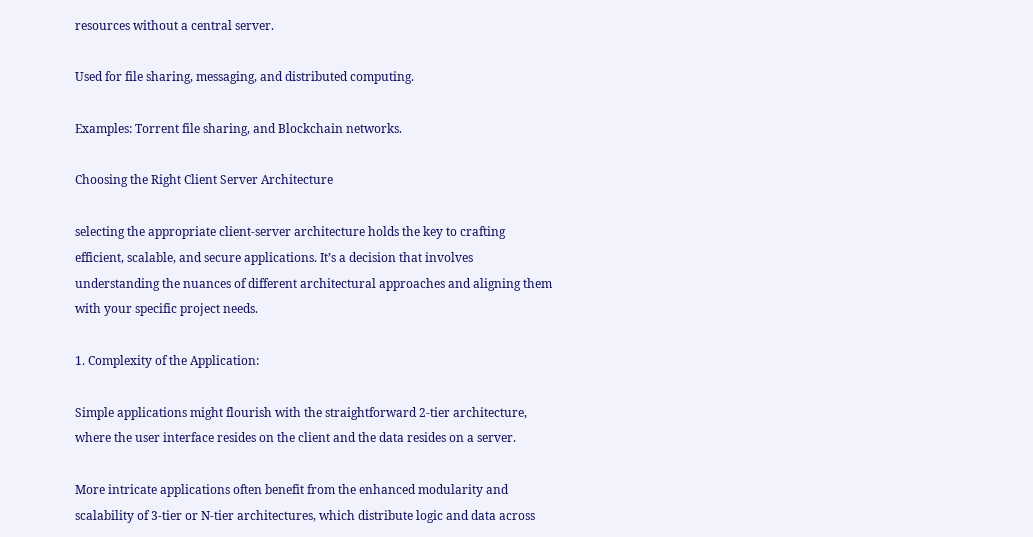resources without a central server.

Used for file sharing, messaging, and distributed computing.

Examples: Torrent file sharing, and Blockchain networks.

Choosing the Right Client Server Architecture

selecting the appropriate client-server architecture holds the key to crafting efficient, scalable, and secure applications. It’s a decision that involves understanding the nuances of different architectural approaches and aligning them with your specific project needs.

1. Complexity of the Application:

Simple applications might flourish with the straightforward 2-tier architecture, where the user interface resides on the client and the data resides on a server.

More intricate applications often benefit from the enhanced modularity and scalability of 3-tier or N-tier architectures, which distribute logic and data across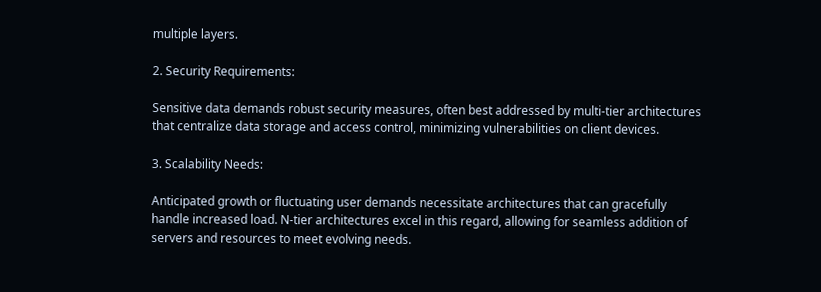multiple layers.

2. Security Requirements:

Sensitive data demands robust security measures, often best addressed by multi-tier architectures that centralize data storage and access control, minimizing vulnerabilities on client devices.

3. Scalability Needs:

Anticipated growth or fluctuating user demands necessitate architectures that can gracefully handle increased load. N-tier architectures excel in this regard, allowing for seamless addition of servers and resources to meet evolving needs.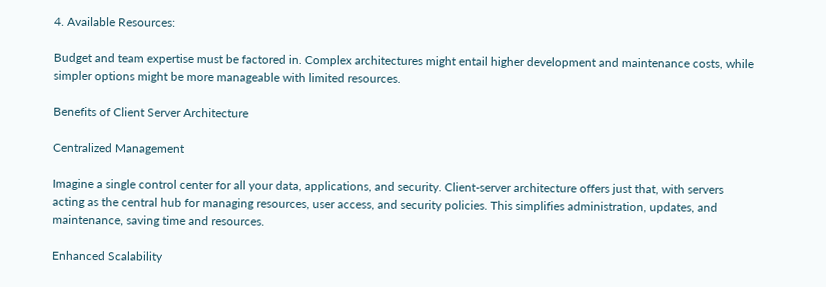4. Available Resources:

Budget and team expertise must be factored in. Complex architectures might entail higher development and maintenance costs, while simpler options might be more manageable with limited resources.

Benefits of Client Server Architecture

Centralized Management

Imagine a single control center for all your data, applications, and security. Client-server architecture offers just that, with servers acting as the central hub for managing resources, user access, and security policies. This simplifies administration, updates, and maintenance, saving time and resources.

Enhanced Scalability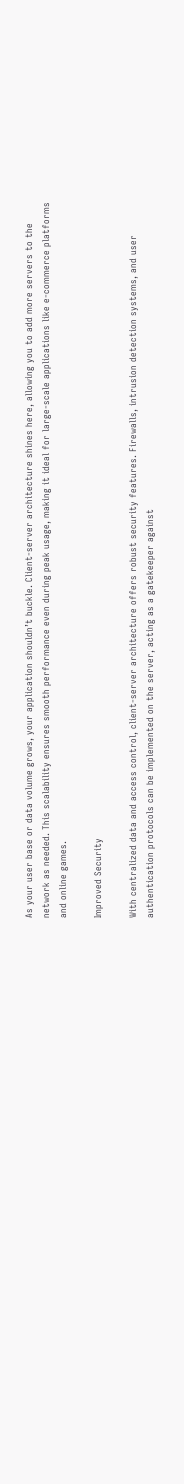As your user base or data volume grows, your application shouldn’t buckle. Client-server architecture shines here, allowing you to add more servers to the network as needed. This scalability ensures smooth performance even during peak usage, making it ideal for large-scale applications like e-commerce platforms and online games.

Improved Security

With centralized data and access control, client-server architecture offers robust security features. Firewalls, intrusion detection systems, and user authentication protocols can be implemented on the server, acting as a gatekeeper against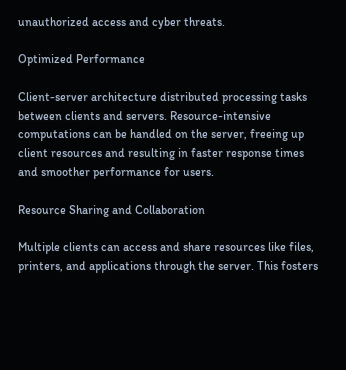unauthorized access and cyber threats.

Optimized Performance

Client-server architecture distributed processing tasks between clients and servers. Resource-intensive computations can be handled on the server, freeing up client resources and resulting in faster response times and smoother performance for users.

Resource Sharing and Collaboration

Multiple clients can access and share resources like files, printers, and applications through the server. This fosters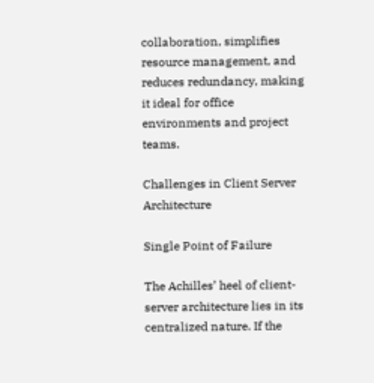collaboration, simplifies resource management, and reduces redundancy, making it ideal for office environments and project teams.

Challenges in Client Server Architecture

Single Point of Failure

The Achilles’ heel of client-server architecture lies in its centralized nature. If the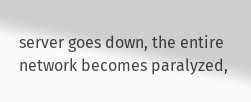server goes down, the entire network becomes paralyzed,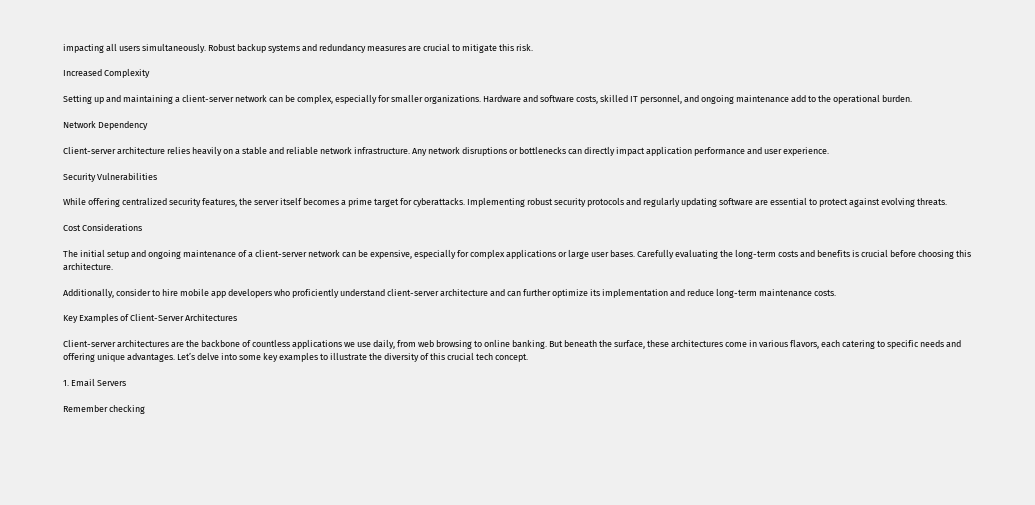impacting all users simultaneously. Robust backup systems and redundancy measures are crucial to mitigate this risk.

Increased Complexity

Setting up and maintaining a client-server network can be complex, especially for smaller organizations. Hardware and software costs, skilled IT personnel, and ongoing maintenance add to the operational burden.

Network Dependency

Client-server architecture relies heavily on a stable and reliable network infrastructure. Any network disruptions or bottlenecks can directly impact application performance and user experience.

Security Vulnerabilities

While offering centralized security features, the server itself becomes a prime target for cyberattacks. Implementing robust security protocols and regularly updating software are essential to protect against evolving threats.

Cost Considerations

The initial setup and ongoing maintenance of a client-server network can be expensive, especially for complex applications or large user bases. Carefully evaluating the long-term costs and benefits is crucial before choosing this architecture.

Additionally, consider to hire mobile app developers who proficiently understand client-server architecture and can further optimize its implementation and reduce long-term maintenance costs.

Key Examples of Client-Server Architectures

Client-server architectures are the backbone of countless applications we use daily, from web browsing to online banking. But beneath the surface, these architectures come in various flavors, each catering to specific needs and offering unique advantages. Let’s delve into some key examples to illustrate the diversity of this crucial tech concept.

1. Email Servers

Remember checking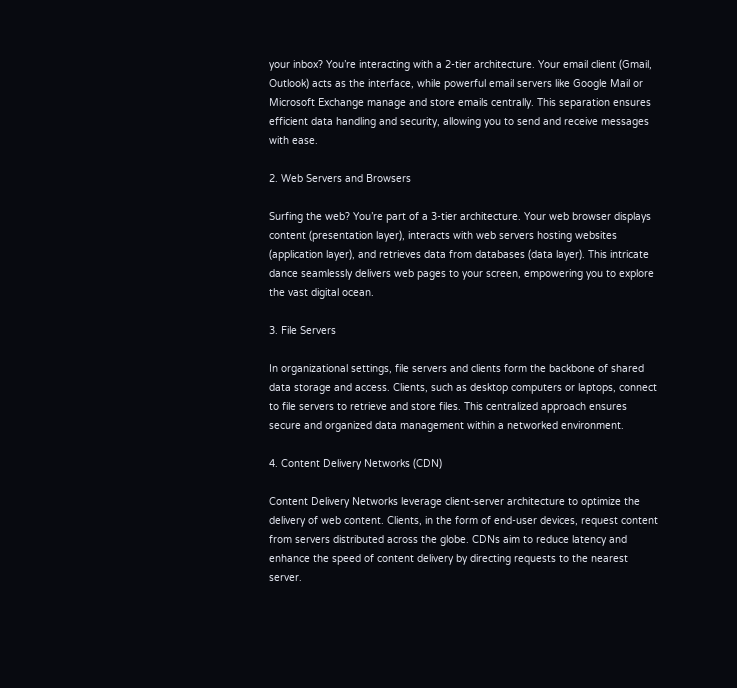your inbox? You’re interacting with a 2-tier architecture. Your email client (Gmail, Outlook) acts as the interface, while powerful email servers like Google Mail or Microsoft Exchange manage and store emails centrally. This separation ensures efficient data handling and security, allowing you to send and receive messages with ease.

2. Web Servers and Browsers

Surfing the web? You’re part of a 3-tier architecture. Your web browser displays content (presentation layer), interacts with web servers hosting websites (application layer), and retrieves data from databases (data layer). This intricate dance seamlessly delivers web pages to your screen, empowering you to explore the vast digital ocean.

3. File Servers

In organizational settings, file servers and clients form the backbone of shared data storage and access. Clients, such as desktop computers or laptops, connect to file servers to retrieve and store files. This centralized approach ensures secure and organized data management within a networked environment.

4. Content Delivery Networks (CDN)

Content Delivery Networks leverage client-server architecture to optimize the delivery of web content. Clients, in the form of end-user devices, request content from servers distributed across the globe. CDNs aim to reduce latency and enhance the speed of content delivery by directing requests to the nearest server.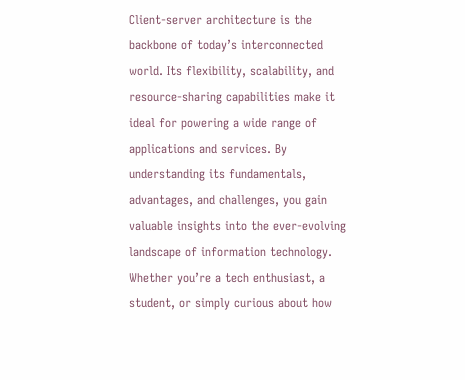Client-server architecture is the backbone of today’s interconnected world. Its flexibility, scalability, and resource-sharing capabilities make it ideal for powering a wide range of applications and services. By understanding its fundamentals, advantages, and challenges, you gain valuable insights into the ever-evolving landscape of information technology. Whether you’re a tech enthusiast, a student, or simply curious about how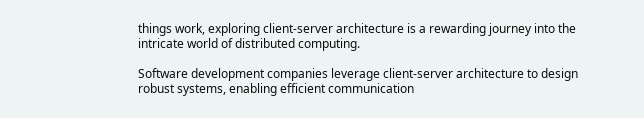things work, exploring client-server architecture is a rewarding journey into the intricate world of distributed computing.

Software development companies leverage client-server architecture to design robust systems, enabling efficient communication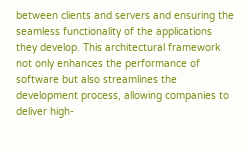between clients and servers and ensuring the seamless functionality of the applications they develop. This architectural framework not only enhances the performance of software but also streamlines the development process, allowing companies to deliver high-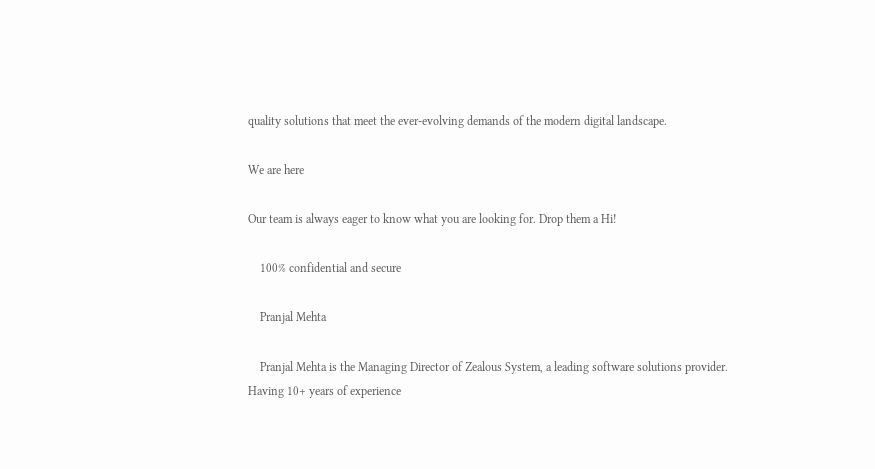quality solutions that meet the ever-evolving demands of the modern digital landscape.

We are here

Our team is always eager to know what you are looking for. Drop them a Hi!

    100% confidential and secure

    Pranjal Mehta

    Pranjal Mehta is the Managing Director of Zealous System, a leading software solutions provider. Having 10+ years of experience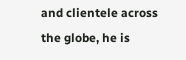and clientele across the globe, he is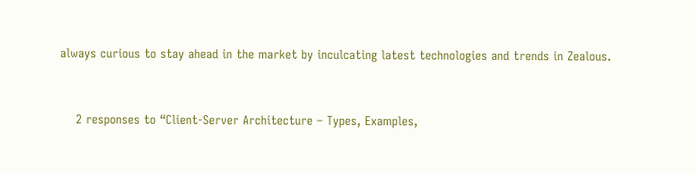always curious to stay ahead in the market by inculcating latest technologies and trends in Zealous.


    2 responses to “Client-Server Architecture – Types, Examples,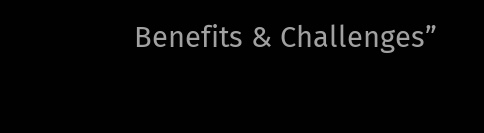Benefits & Challenges”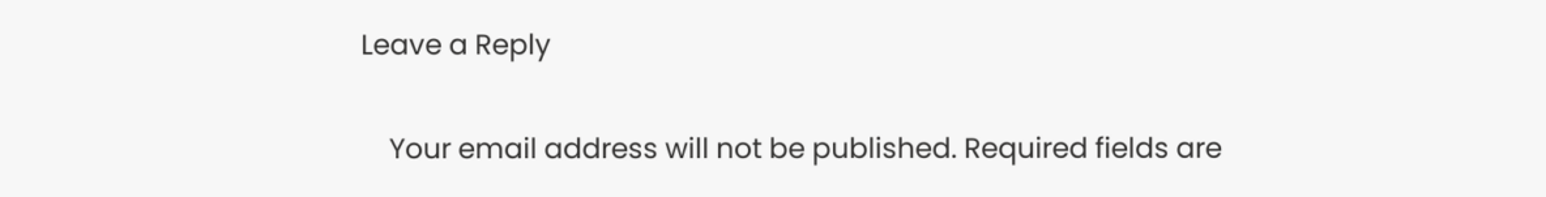Leave a Reply

    Your email address will not be published. Required fields are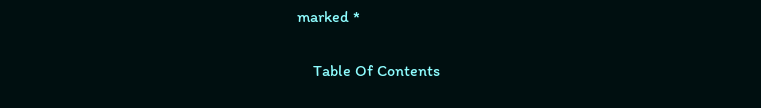marked *

    Table Of Contents